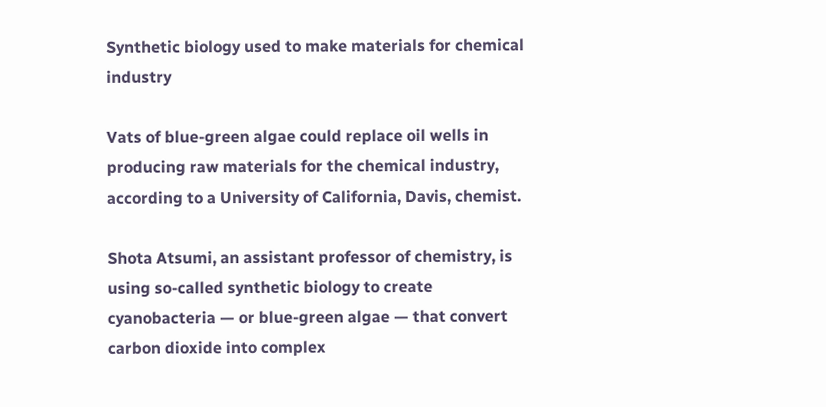Synthetic biology used to make materials for chemical industry

Vats of blue-green algae could replace oil wells in producing raw materials for the chemical industry, according to a University of California, Davis, chemist.

Shota Atsumi, an assistant professor of chemistry, is using so-called synthetic biology to create cyanobacteria — or blue-green algae — that convert carbon dioxide into complex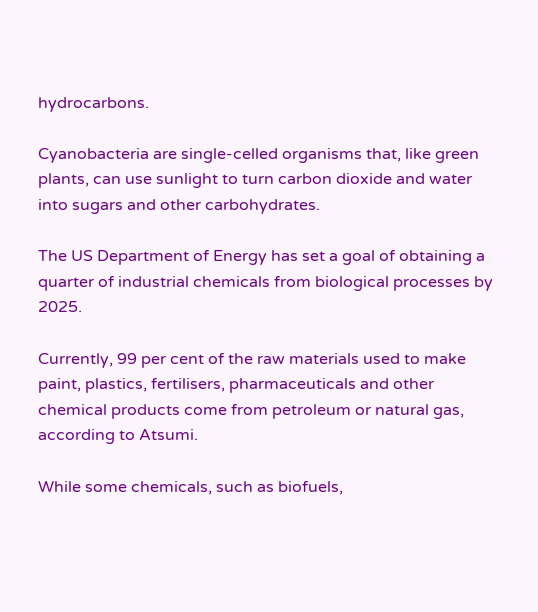hydrocarbons.

Cyanobacteria are single-celled organisms that, like green plants, can use sunlight to turn carbon dioxide and water into sugars and other carbohydrates.

The US Department of Energy has set a goal of obtaining a quarter of industrial chemicals from biological processes by 2025.

Currently, 99 per cent of the raw materials used to make paint, plastics, fertilisers, pharmaceuticals and other chemical products come from petroleum or natural gas, according to Atsumi.

While some chemicals, such as biofuels,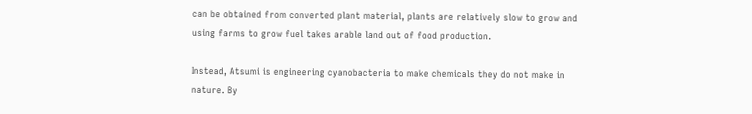can be obtained from converted plant material, plants are relatively slow to grow and using farms to grow fuel takes arable land out of food production.

Instead, Atsumi is engineering cyanobacteria to make chemicals they do not make in nature. By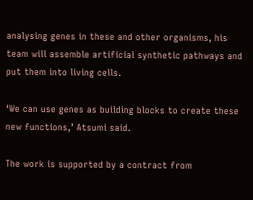analysing genes in these and other organisms, his team will assemble artificial synthetic pathways and put them into living cells.

‘We can use genes as building blocks to create these new functions,’ Atsumi said.

The work is supported by a contract from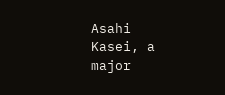Asahi Kasei, a major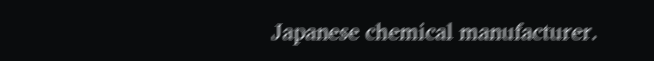Japanese chemical manufacturer.